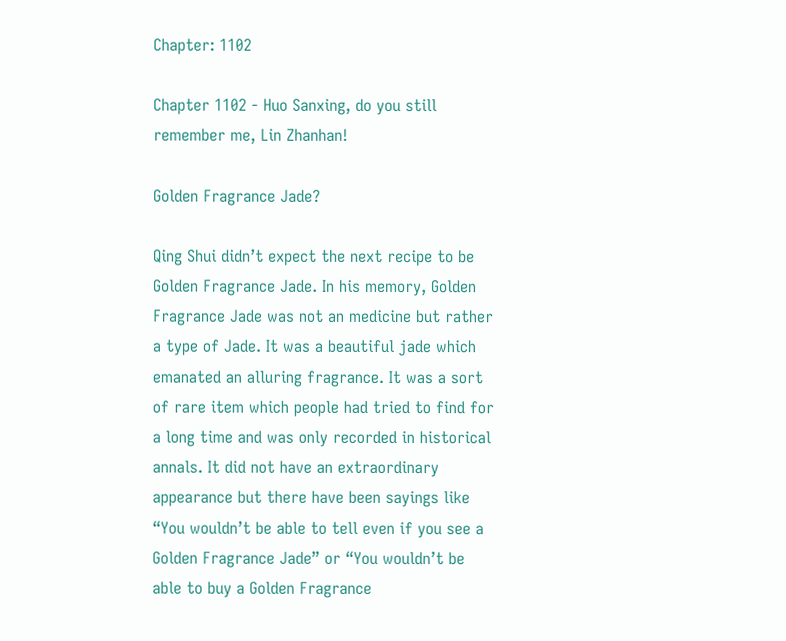Chapter: 1102

Chapter 1102 - Huo Sanxing, do you still remember me, Lin Zhanhan!

Golden Fragrance Jade?

Qing Shui didn’t expect the next recipe to be Golden Fragrance Jade. In his memory, Golden Fragrance Jade was not an medicine but rather a type of Jade. It was a beautiful jade which emanated an alluring fragrance. It was a sort of rare item which people had tried to find for a long time and was only recorded in historical annals. It did not have an extraordinary appearance but there have been sayings like “You wouldn’t be able to tell even if you see a Golden Fragrance Jade” or “You wouldn’t be able to buy a Golden Fragrance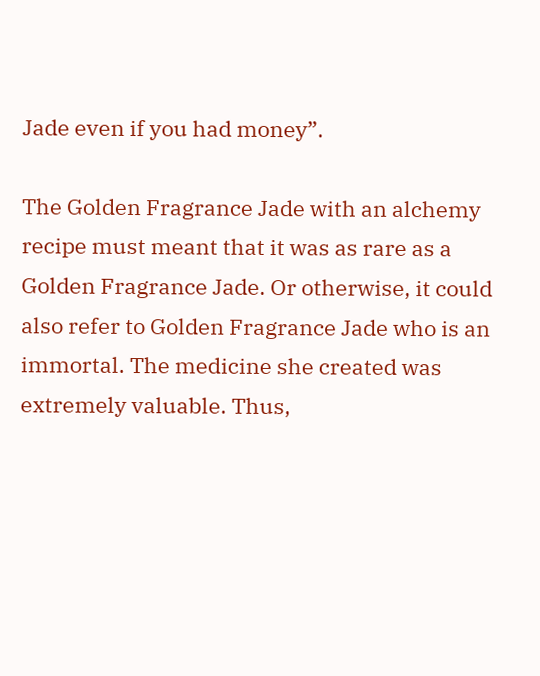Jade even if you had money”.

The Golden Fragrance Jade with an alchemy recipe must meant that it was as rare as a Golden Fragrance Jade. Or otherwise, it could also refer to Golden Fragrance Jade who is an immortal. The medicine she created was extremely valuable. Thus,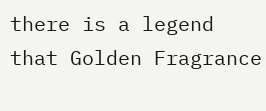there is a legend that Golden Fragrance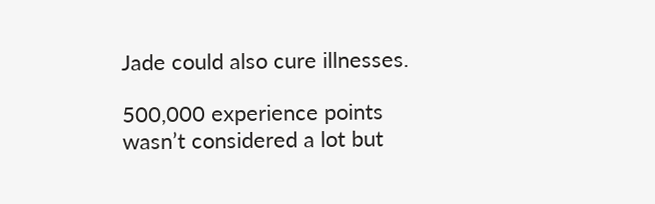Jade could also cure illnesses.

500,000 experience points wasn’t considered a lot but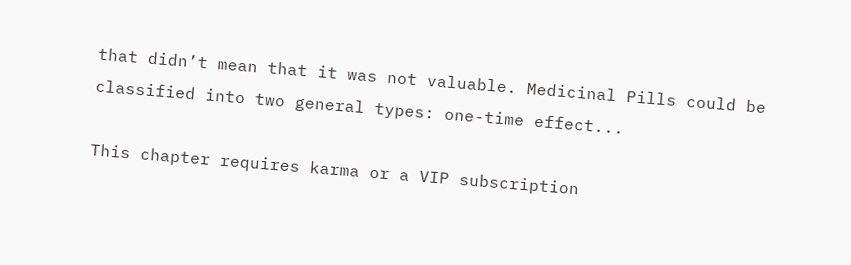that didn’t mean that it was not valuable. Medicinal Pills could be classified into two general types: one-time effect...

This chapter requires karma or a VIP subscription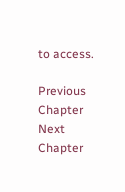to access.

Previous Chapter Next Chapter